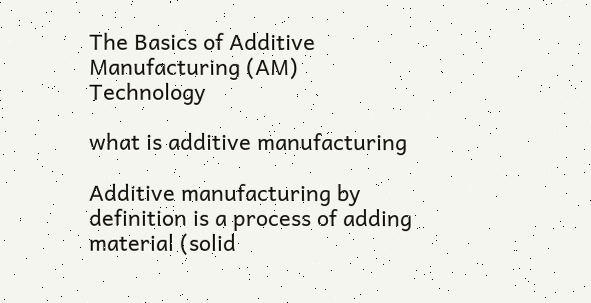The Basics of Additive Manufacturing (AM) Technology

what is additive manufacturing

Additive manufacturing by definition is a process of adding material (solid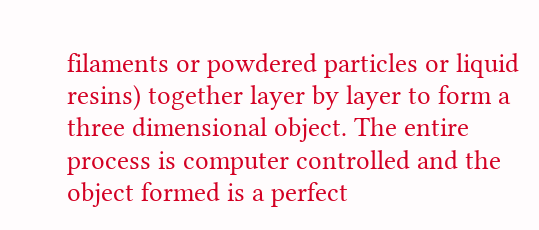filaments or powdered particles or liquid resins) together layer by layer to form a three dimensional object. The entire process is computer controlled and the object formed is a perfect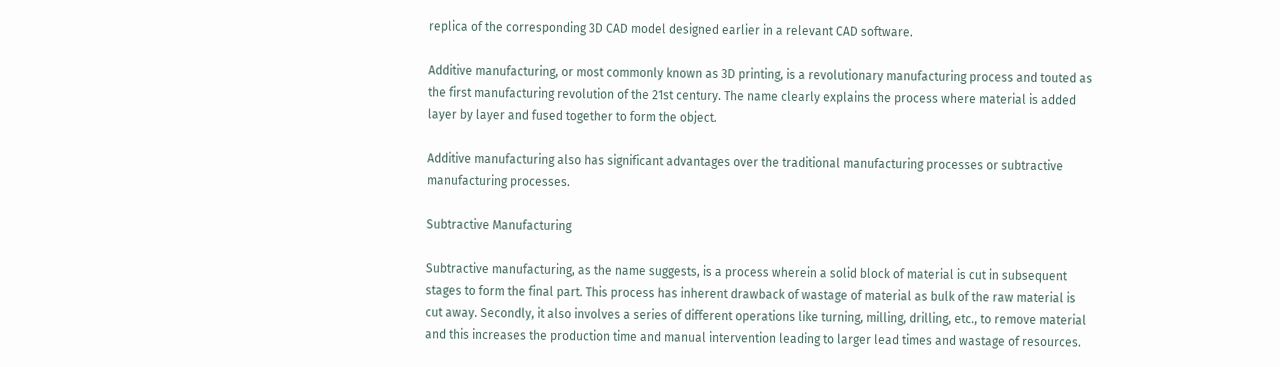replica of the corresponding 3D CAD model designed earlier in a relevant CAD software.

Additive manufacturing, or most commonly known as 3D printing, is a revolutionary manufacturing process and touted as the first manufacturing revolution of the 21st century. The name clearly explains the process where material is added layer by layer and fused together to form the object.

Additive manufacturing also has significant advantages over the traditional manufacturing processes or subtractive manufacturing processes.

Subtractive Manufacturing

Subtractive manufacturing, as the name suggests, is a process wherein a solid block of material is cut in subsequent stages to form the final part. This process has inherent drawback of wastage of material as bulk of the raw material is cut away. Secondly, it also involves a series of different operations like turning, milling, drilling, etc., to remove material and this increases the production time and manual intervention leading to larger lead times and wastage of resources.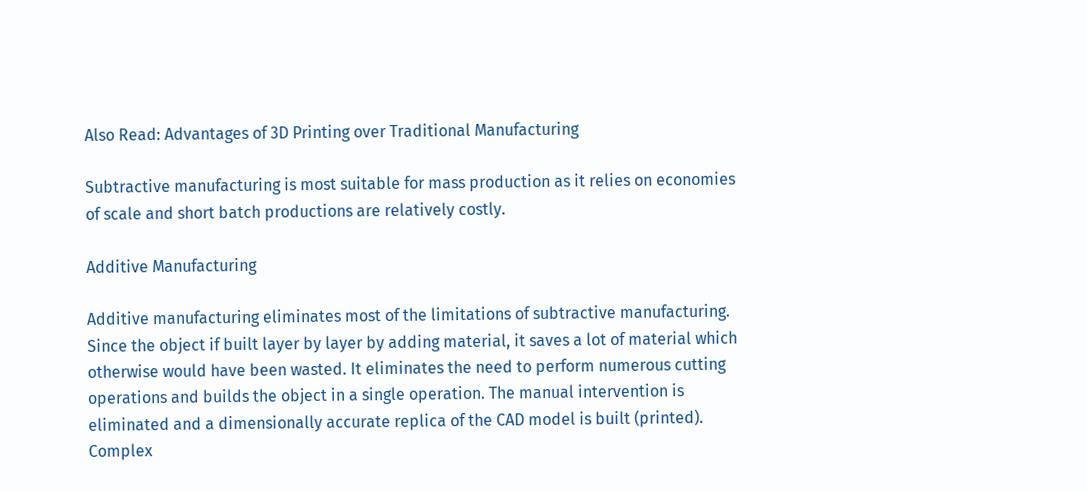Also Read: Advantages of 3D Printing over Traditional Manufacturing

Subtractive manufacturing is most suitable for mass production as it relies on economies of scale and short batch productions are relatively costly.

Additive Manufacturing

Additive manufacturing eliminates most of the limitations of subtractive manufacturing. Since the object if built layer by layer by adding material, it saves a lot of material which otherwise would have been wasted. It eliminates the need to perform numerous cutting operations and builds the object in a single operation. The manual intervention is eliminated and a dimensionally accurate replica of the CAD model is built (printed). Complex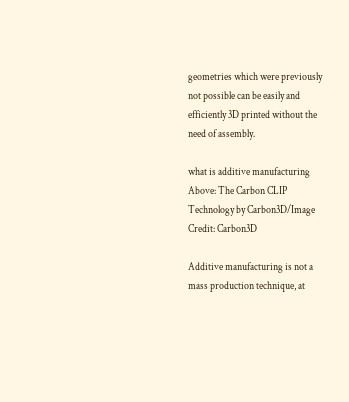geometries which were previously not possible can be easily and efficiently 3D printed without the need of assembly.

what is additive manufacturing
Above: The Carbon CLIP Technology by Carbon3D/Image Credit: Carbon3D

Additive manufacturing is not a mass production technique, at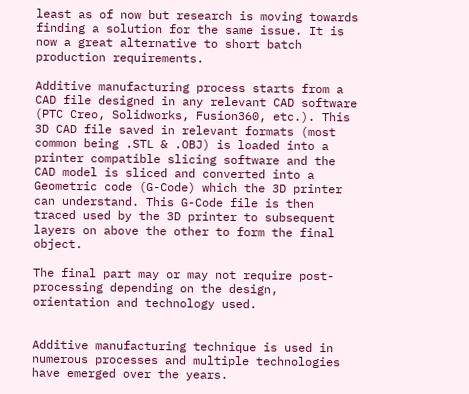least as of now but research is moving towards finding a solution for the same issue. It is now a great alternative to short batch production requirements.

Additive manufacturing process starts from a CAD file designed in any relevant CAD software (PTC Creo, Solidworks, Fusion360, etc.). This 3D CAD file saved in relevant formats (most common being .STL & .OBJ) is loaded into a printer compatible slicing software and the CAD model is sliced and converted into a Geometric code (G-Code) which the 3D printer can understand. This G-Code file is then traced used by the 3D printer to subsequent layers on above the other to form the final object.

The final part may or may not require post-processing depending on the design, orientation and technology used.


Additive manufacturing technique is used in numerous processes and multiple technologies have emerged over the years.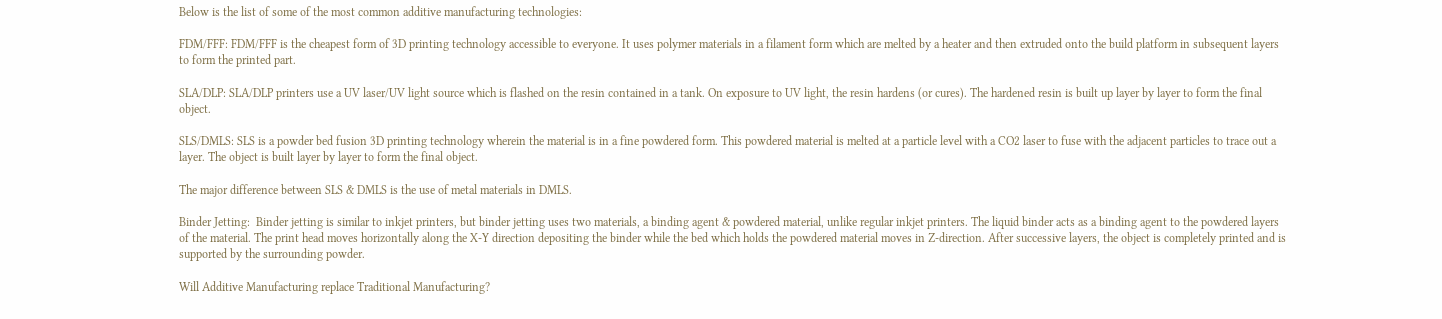Below is the list of some of the most common additive manufacturing technologies:

FDM/FFF: FDM/FFF is the cheapest form of 3D printing technology accessible to everyone. It uses polymer materials in a filament form which are melted by a heater and then extruded onto the build platform in subsequent layers to form the printed part.

SLA/DLP: SLA/DLP printers use a UV laser/UV light source which is flashed on the resin contained in a tank. On exposure to UV light, the resin hardens (or cures). The hardened resin is built up layer by layer to form the final object.

SLS/DMLS: SLS is a powder bed fusion 3D printing technology wherein the material is in a fine powdered form. This powdered material is melted at a particle level with a CO2 laser to fuse with the adjacent particles to trace out a layer. The object is built layer by layer to form the final object.

The major difference between SLS & DMLS is the use of metal materials in DMLS.

Binder Jetting:  Binder jetting is similar to inkjet printers, but binder jetting uses two materials, a binding agent & powdered material, unlike regular inkjet printers. The liquid binder acts as a binding agent to the powdered layers of the material. The print head moves horizontally along the X-Y direction depositing the binder while the bed which holds the powdered material moves in Z-direction. After successive layers, the object is completely printed and is supported by the surrounding powder.

Will Additive Manufacturing replace Traditional Manufacturing?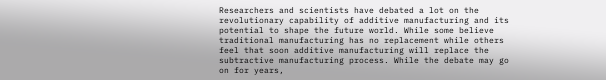Researchers and scientists have debated a lot on the revolutionary capability of additive manufacturing and its potential to shape the future world. While some believe traditional manufacturing has no replacement while others feel that soon additive manufacturing will replace the subtractive manufacturing process. While the debate may go on for years,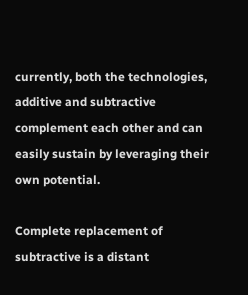currently, both the technologies, additive and subtractive complement each other and can easily sustain by leveraging their own potential.

Complete replacement of subtractive is a distant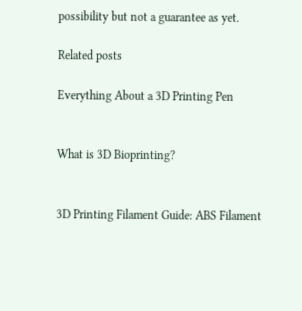possibility but not a guarantee as yet.

Related posts

Everything About a 3D Printing Pen


What is 3D Bioprinting?


3D Printing Filament Guide: ABS Filament